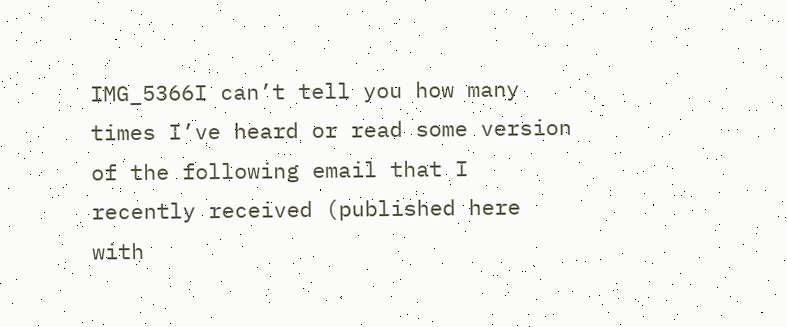IMG_5366I can’t tell you how many times I’ve heard or read some version of the following email that I recently received (published here with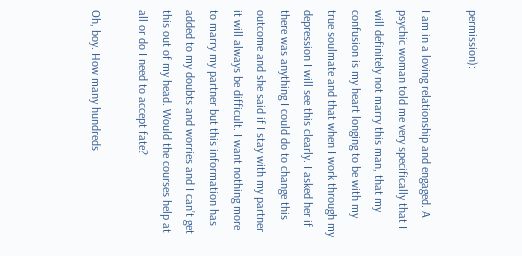permission):

I am in a loving relationship and engaged. A psychic woman told me very specifically that I will definitely not marry this man, that my confusion is my heart longing to be with my true soulmate and that when I work through my depression I will see this clearly. I asked her if there was anything I could do to change this outcome and she said if I stay with my partner it will always be difficult. I want nothing more to marry my partner but this information has added to my doubts and worries and I can’t get this out of my head. Would the courses help at all or do I need to accept fate?

Oh, boy. How many hundreds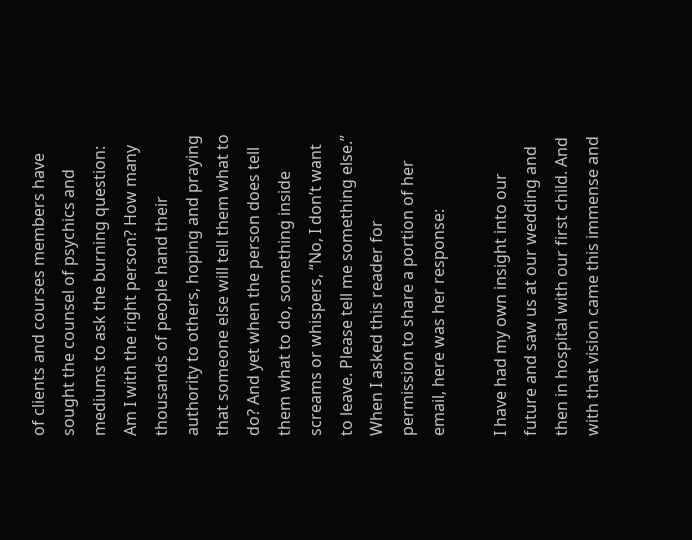of clients and courses members have sought the counsel of psychics and mediums to ask the burning question: Am I with the right person? How many thousands of people hand their authority to others, hoping and praying that someone else will tell them what to do? And yet when the person does tell them what to do, something inside screams or whispers, “No, I don’t want to leave. Please tell me something else.” When I asked this reader for permission to share a portion of her email, here was her response:

I have had my own insight into our future and saw us at our wedding and then in hospital with our first child. And with that vision came this immense and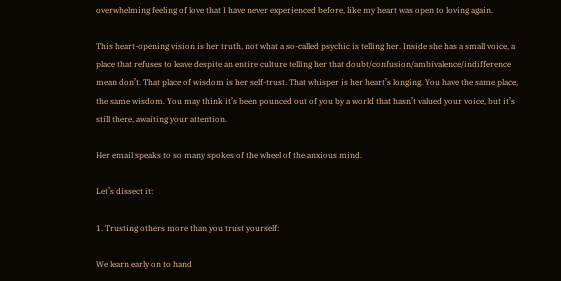overwhelming feeling of love that I have never experienced before, like my heart was open to loving again.

This heart-opening vision is her truth, not what a so-called psychic is telling her. Inside she has a small voice, a place that refuses to leave despite an entire culture telling her that doubt/confusion/ambivalence/indifference mean don’t. That place of wisdom is her self-trust. That whisper is her heart’s longing. You have the same place, the same wisdom. You may think it’s been pounced out of you by a world that hasn’t valued your voice, but it’s still there, awaiting your attention.

Her email speaks to so many spokes of the wheel of the anxious mind.

Let’s dissect it:

1. Trusting others more than you trust yourself:

We learn early on to hand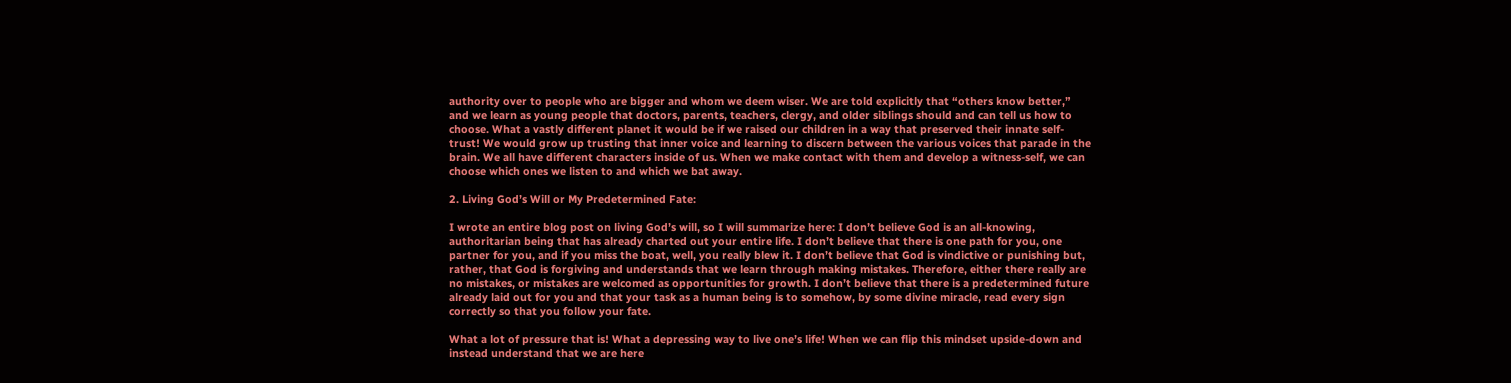authority over to people who are bigger and whom we deem wiser. We are told explicitly that “others know better,” and we learn as young people that doctors, parents, teachers, clergy, and older siblings should and can tell us how to choose. What a vastly different planet it would be if we raised our children in a way that preserved their innate self-trust! We would grow up trusting that inner voice and learning to discern between the various voices that parade in the brain. We all have different characters inside of us. When we make contact with them and develop a witness-self, we can choose which ones we listen to and which we bat away.

2. Living God’s Will or My Predetermined Fate:

I wrote an entire blog post on living God’s will, so I will summarize here: I don’t believe God is an all-knowing, authoritarian being that has already charted out your entire life. I don’t believe that there is one path for you, one partner for you, and if you miss the boat, well, you really blew it. I don’t believe that God is vindictive or punishing but, rather, that God is forgiving and understands that we learn through making mistakes. Therefore, either there really are no mistakes, or mistakes are welcomed as opportunities for growth. I don’t believe that there is a predetermined future already laid out for you and that your task as a human being is to somehow, by some divine miracle, read every sign correctly so that you follow your fate.

What a lot of pressure that is! What a depressing way to live one’s life! When we can flip this mindset upside-down and instead understand that we are here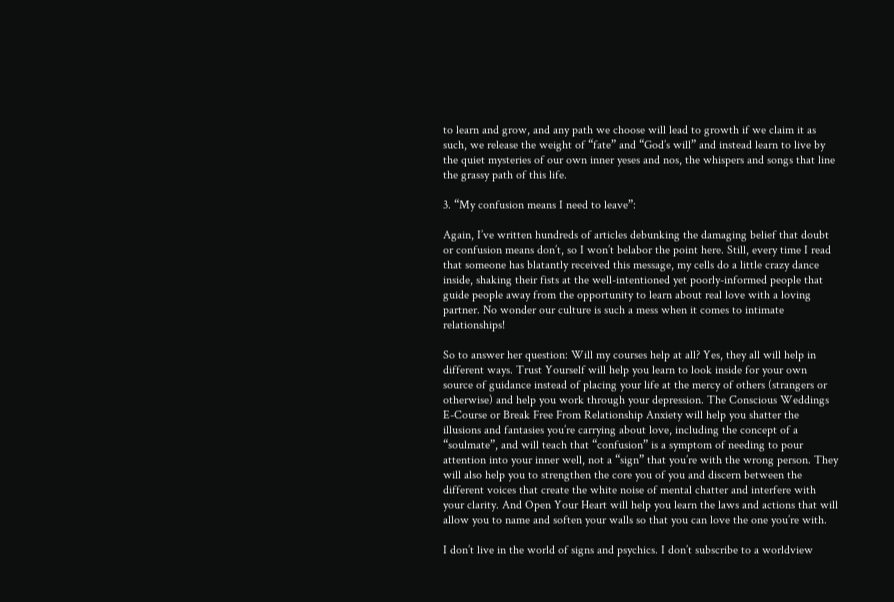to learn and grow, and any path we choose will lead to growth if we claim it as such, we release the weight of “fate” and “God’s will” and instead learn to live by the quiet mysteries of our own inner yeses and nos, the whispers and songs that line the grassy path of this life.

3. “My confusion means I need to leave”:

Again, I’ve written hundreds of articles debunking the damaging belief that doubt or confusion means don’t, so I won’t belabor the point here. Still, every time I read that someone has blatantly received this message, my cells do a little crazy dance inside, shaking their fists at the well-intentioned yet poorly-informed people that guide people away from the opportunity to learn about real love with a loving partner. No wonder our culture is such a mess when it comes to intimate relationships!

So to answer her question: Will my courses help at all? Yes, they all will help in different ways. Trust Yourself will help you learn to look inside for your own source of guidance instead of placing your life at the mercy of others (strangers or otherwise) and help you work through your depression. The Conscious Weddings E-Course or Break Free From Relationship Anxiety will help you shatter the illusions and fantasies you’re carrying about love, including the concept of a “soulmate”, and will teach that “confusion” is a symptom of needing to pour attention into your inner well, not a “sign” that you’re with the wrong person. They will also help you to strengthen the core you of you and discern between the different voices that create the white noise of mental chatter and interfere with your clarity. And Open Your Heart will help you learn the laws and actions that will allow you to name and soften your walls so that you can love the one you’re with.

I don’t live in the world of signs and psychics. I don’t subscribe to a worldview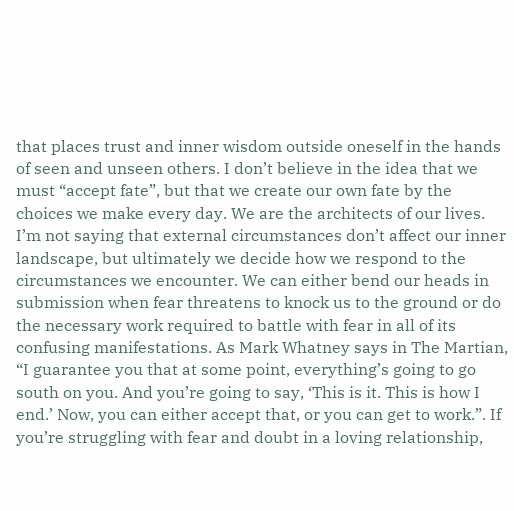that places trust and inner wisdom outside oneself in the hands of seen and unseen others. I don’t believe in the idea that we must “accept fate”, but that we create our own fate by the choices we make every day. We are the architects of our lives. I’m not saying that external circumstances don’t affect our inner landscape, but ultimately we decide how we respond to the circumstances we encounter. We can either bend our heads in submission when fear threatens to knock us to the ground or do the necessary work required to battle with fear in all of its confusing manifestations. As Mark Whatney says in The Martian, “I guarantee you that at some point, everything’s going to go south on you. And you’re going to say, ‘This is it. This is how I end.’ Now, you can either accept that, or you can get to work.”. If you’re struggling with fear and doubt in a loving relationship,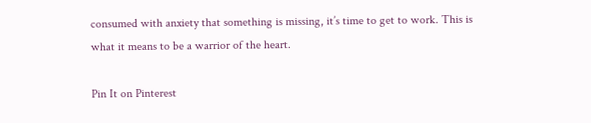consumed with anxiety that something is missing, it’s time to get to work. This is what it means to be a warrior of the heart.

Pin It on Pinterest